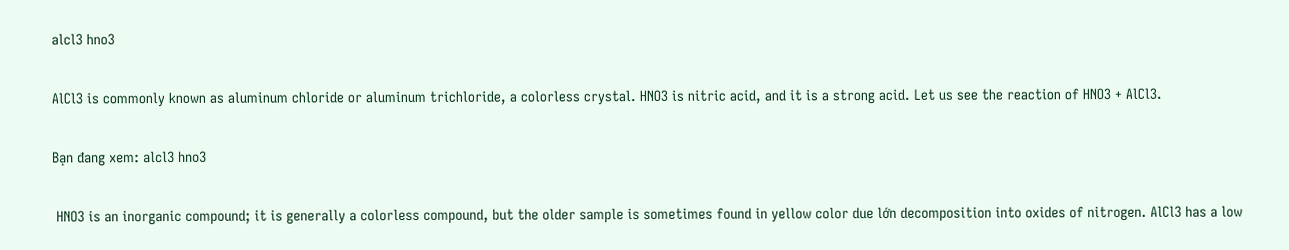alcl3 hno3

AlCl3 is commonly known as aluminum chloride or aluminum trichloride, a colorless crystal. HNO3 is nitric acid, and it is a strong acid. Let us see the reaction of HNO3 + AlCl3.

Bạn đang xem: alcl3 hno3

 HNO3 is an inorganic compound; it is generally a colorless compound, but the older sample is sometimes found in yellow color due lớn decomposition into oxides of nitrogen. AlCl3 has a low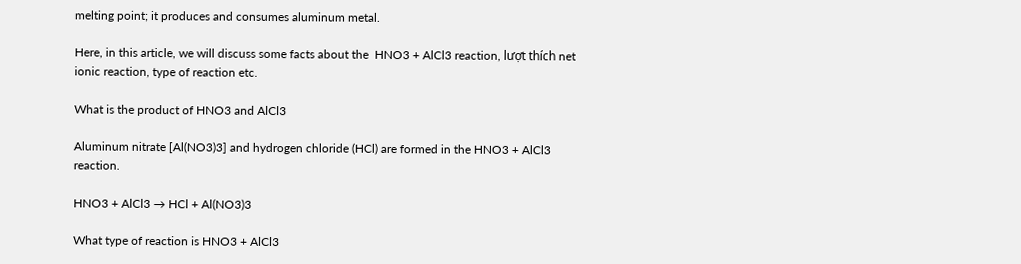melting point; it produces and consumes aluminum metal.

Here, in this article, we will discuss some facts about the  HNO3 + AlCl3 reaction, lượt thích net ionic reaction, type of reaction etc.

What is the product of HNO3 and AlCl3

Aluminum nitrate [Al(NO3)3] and hydrogen chloride (HCl) are formed in the HNO3 + AlCl3 reaction.

HNO3 + AlCl3 → HCl + Al(NO3)3

What type of reaction is HNO3 + AlCl3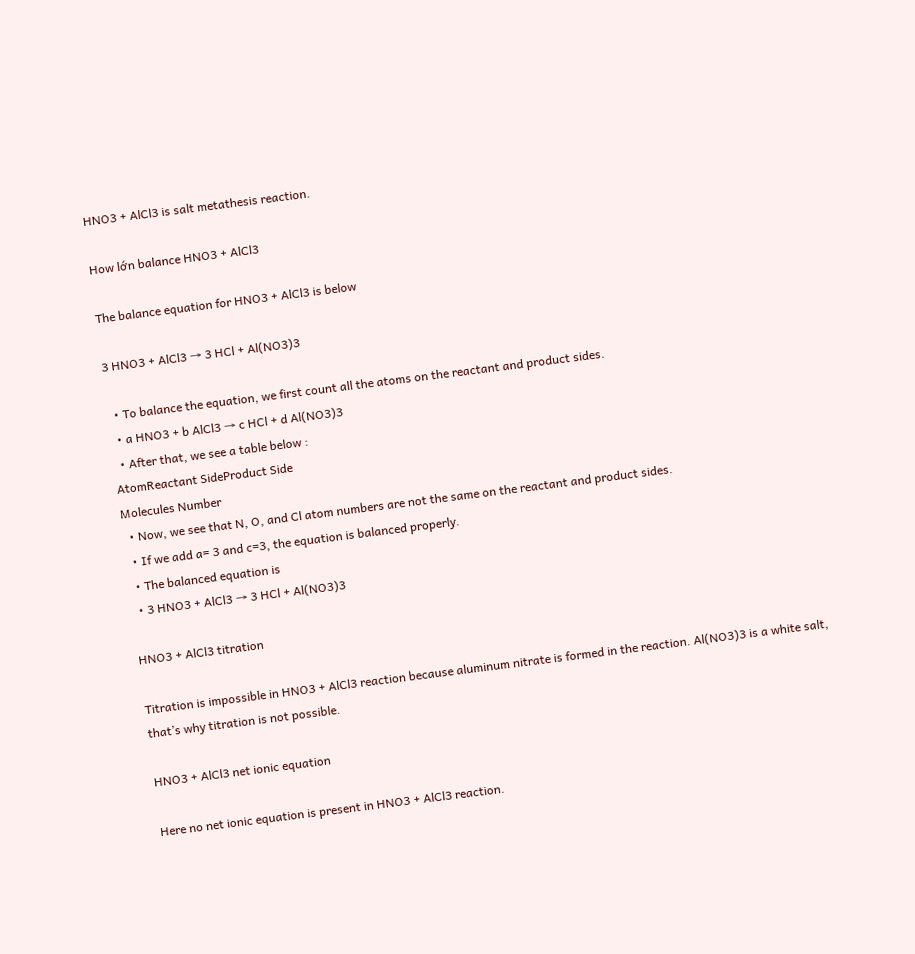HNO3 + AlCl3 is salt metathesis reaction.

How lớn balance HNO3 + AlCl3

The balance equation for HNO3 + AlCl3 is below

3 HNO3 + AlCl3 → 3 HCl + Al(NO3)3

  • To balance the equation, we first count all the atoms on the reactant and product sides.
  • a HNO3 + b AlCl3 → c HCl + d Al(NO3)3
  • After that, we see a table below :
AtomReactant SideProduct Side
Molecules Number
  • Now, we see that N, O, and Cl atom numbers are not the same on the reactant and product sides.
  • If we add a= 3 and c=3, the equation is balanced properly.
  • The balanced equation is
  • 3 HNO3 + AlCl3 → 3 HCl + Al(NO3)3

HNO3 + AlCl3 titration

Titration is impossible in HNO3 + AlCl3 reaction because aluminum nitrate is formed in the reaction. Al(NO3)3 is a white salt, that’s why titration is not possible.

HNO3 + AlCl3 net ionic equation

Here no net ionic equation is present in HNO3 + AlCl3 reaction.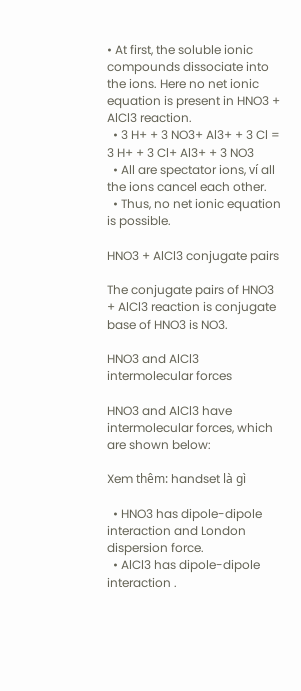• At first, the soluble ionic compounds dissociate into the ions. Here no net ionic equation is present in HNO3 + AlCl3 reaction.
  • 3 H+ + 3 NO3+ Al3+ + 3 Cl = 3 H+ + 3 Cl+ Al3+ + 3 NO3
  • All are spectator ions, ví all the ions cancel each other.
  • Thus, no net ionic equation is possible.

HNO3 + AlCl3 conjugate pairs

The conjugate pairs of HNO3 + AlCl3 reaction is conjugate base of HNO3 is NO3.

HNO3 and AlCl3 intermolecular forces

HNO3 and AlCl3 have intermolecular forces, which are shown below:

Xem thêm: handset là gì

  • HNO3 has dipole-dipole interaction and London dispersion force.
  • AlCl3 has dipole-dipole interaction .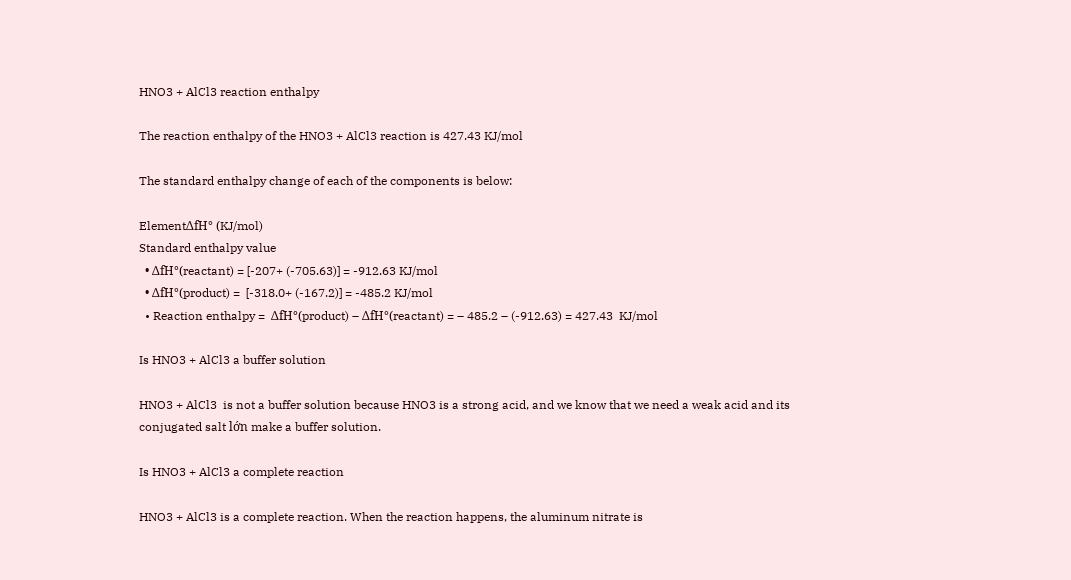HNO3 + AlCl3 reaction enthalpy

The reaction enthalpy of the HNO3 + AlCl3 reaction is 427.43 KJ/mol

The standard enthalpy change of each of the components is below:

ElementΔfH° (KJ/mol)
Standard enthalpy value
  • ΔfH°(reactant) = [-207+ (-705.63)] = -912.63 KJ/mol
  • ΔfH°(product) =  [-318.0+ (-167.2)] = -485.2 KJ/mol
  • Reaction enthalpy =  ΔfH°(product) – ΔfH°(reactant) = – 485.2 – (-912.63) = 427.43  KJ/mol

Is HNO3 + AlCl3 a buffer solution

HNO3 + AlCl3  is not a buffer solution because HNO3 is a strong acid, and we know that we need a weak acid and its conjugated salt lớn make a buffer solution.

Is HNO3 + AlCl3 a complete reaction

HNO3 + AlCl3 is a complete reaction. When the reaction happens, the aluminum nitrate is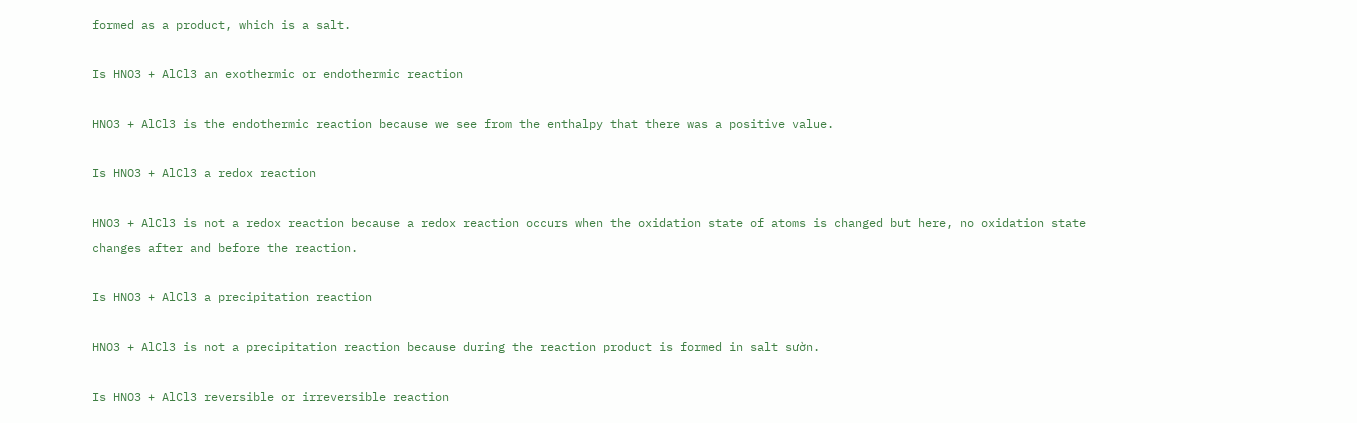formed as a product, which is a salt.

Is HNO3 + AlCl3 an exothermic or endothermic reaction

HNO3 + AlCl3 is the endothermic reaction because we see from the enthalpy that there was a positive value.

Is HNO3 + AlCl3 a redox reaction

HNO3 + AlCl3 is not a redox reaction because a redox reaction occurs when the oxidation state of atoms is changed but here, no oxidation state changes after and before the reaction.

Is HNO3 + AlCl3 a precipitation reaction

HNO3 + AlCl3 is not a precipitation reaction because during the reaction product is formed in salt sườn.

Is HNO3 + AlCl3 reversible or irreversible reaction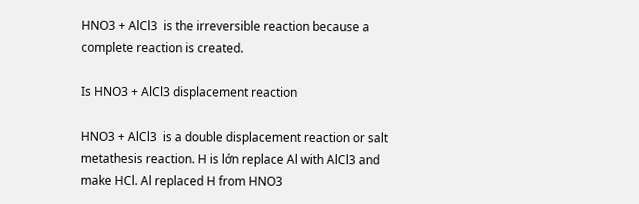HNO3 + AlCl3  is the irreversible reaction because a complete reaction is created.

Is HNO3 + AlCl3 displacement reaction

HNO3 + AlCl3  is a double displacement reaction or salt metathesis reaction. H is lớn replace Al with AlCl3 and make HCl. Al replaced H from HNO3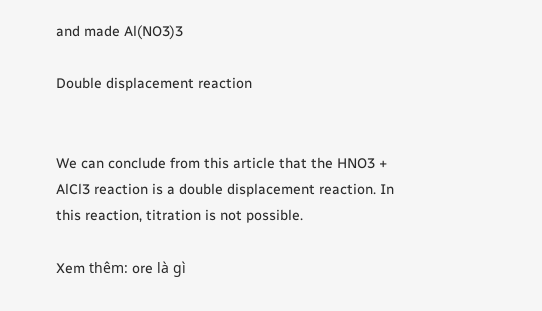and made Al(NO3)3

Double displacement reaction


We can conclude from this article that the HNO3 + AlCl3 reaction is a double displacement reaction. In this reaction, titration is not possible.

Xem thêm: ore là gì